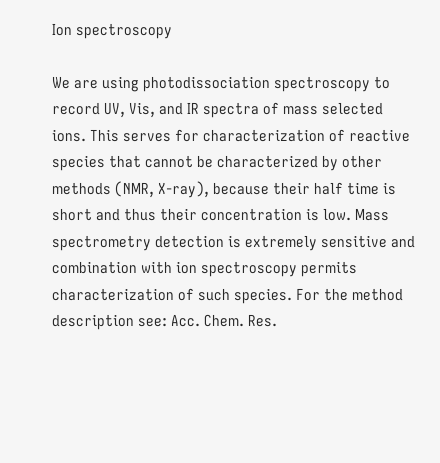Ion spectroscopy

We are using photodissociation spectroscopy to record UV, Vis, and IR spectra of mass selected ions. This serves for characterization of reactive species that cannot be characterized by other methods (NMR, X-ray), because their half time is short and thus their concentration is low. Mass spectrometry detection is extremely sensitive and combination with ion spectroscopy permits characterization of such species. For the method description see: Acc. Chem. Res.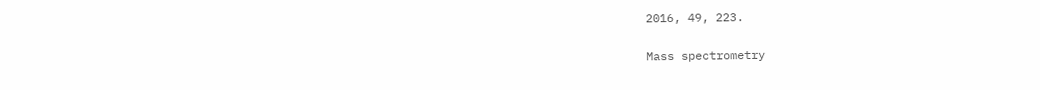2016, 49, 223.

Mass spectrometry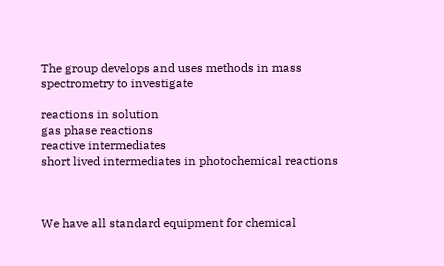The group develops and uses methods in mass spectrometry to investigate

reactions in solution
gas phase reactions
reactive intermediates
short lived intermediates in photochemical reactions



We have all standard equipment for chemical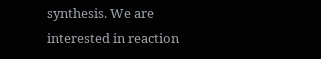synthesis. We are interested in reaction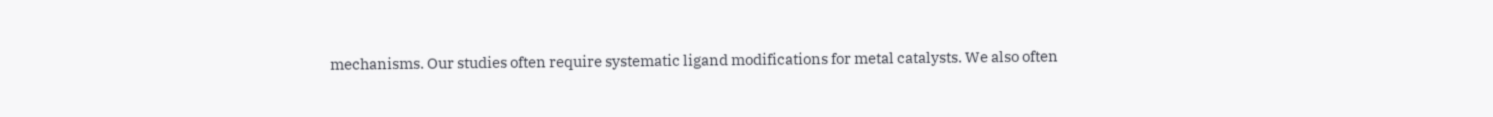mechanisms. Our studies often require systematic ligand modifications for metal catalysts. We also often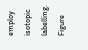employ isotopic labelling. Figure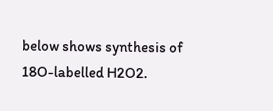below shows synthesis of 18O-labelled H2O2.